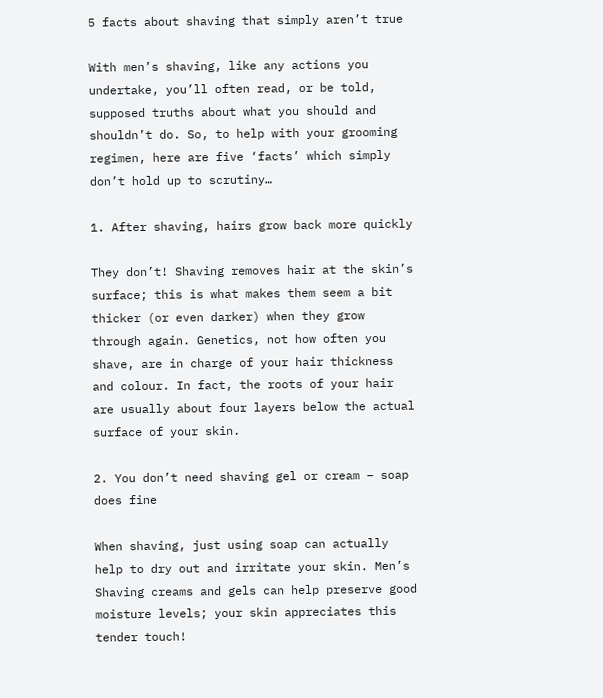5 facts about shaving that simply aren’t true

With men’s shaving, like any actions you undertake, you’ll often read, or be told, supposed truths about what you should and shouldn’t do. So, to help with your grooming regimen, here are five ‘facts’ which simply don’t hold up to scrutiny…

1. After shaving, hairs grow back more quickly

They don’t! Shaving removes hair at the skin’s surface; this is what makes them seem a bit thicker (or even darker) when they grow through again. Genetics, not how often you shave, are in charge of your hair thickness and colour. In fact, the roots of your hair are usually about four layers below the actual surface of your skin.

2. You don’t need shaving gel or cream – soap does fine

When shaving, just using soap can actually help to dry out and irritate your skin. Men’s Shaving creams and gels can help preserve good moisture levels; your skin appreciates this tender touch!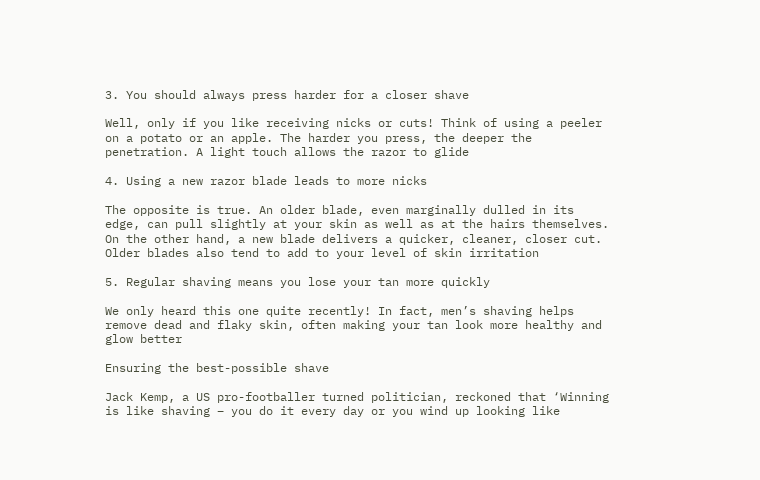3. You should always press harder for a closer shave

Well, only if you like receiving nicks or cuts! Think of using a peeler on a potato or an apple. The harder you press, the deeper the penetration. A light touch allows the razor to glide

4. Using a new razor blade leads to more nicks

The opposite is true. An older blade, even marginally dulled in its edge, can pull slightly at your skin as well as at the hairs themselves. On the other hand, a new blade delivers a quicker, cleaner, closer cut. Older blades also tend to add to your level of skin irritation

5. Regular shaving means you lose your tan more quickly

We only heard this one quite recently! In fact, men’s shaving helps remove dead and flaky skin, often making your tan look more healthy and glow better

Ensuring the best-possible shave

Jack Kemp, a US pro-footballer turned politician, reckoned that ‘Winning is like shaving – you do it every day or you wind up looking like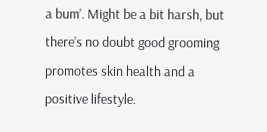a bum’. Might be a bit harsh, but there’s no doubt good grooming promotes skin health and a positive lifestyle.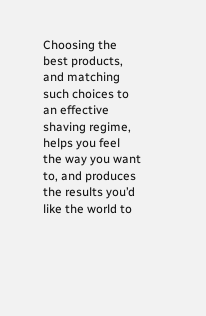Choosing the best products, and matching such choices to an effective shaving regime, helps you feel the way you want to, and produces the results you’d like the world to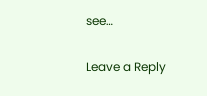see…

Leave a Reply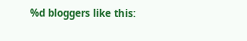%d bloggers like this: